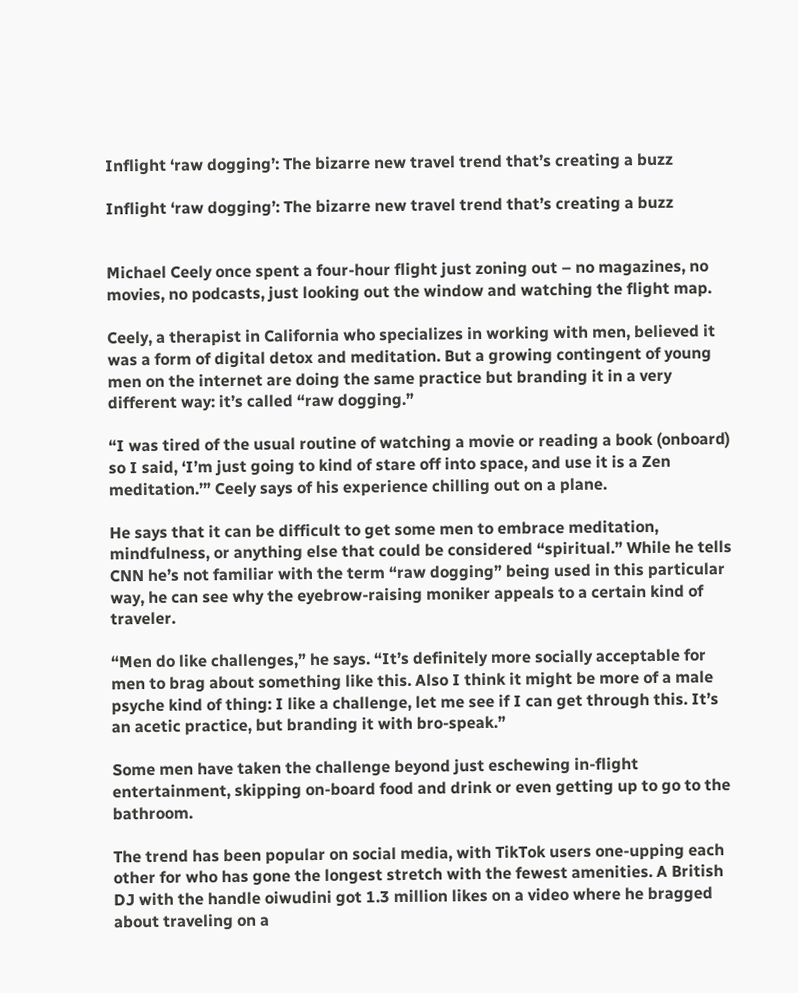Inflight ‘raw dogging’: The bizarre new travel trend that’s creating a buzz

Inflight ‘raw dogging’: The bizarre new travel trend that’s creating a buzz


Michael Ceely once spent a four-hour flight just zoning out – no magazines, no movies, no podcasts, just looking out the window and watching the flight map.

Ceely, a therapist in California who specializes in working with men, believed it was a form of digital detox and meditation. But a growing contingent of young men on the internet are doing the same practice but branding it in a very different way: it’s called “raw dogging.”

“I was tired of the usual routine of watching a movie or reading a book (onboard) so I said, ‘I’m just going to kind of stare off into space, and use it is a Zen meditation.’” Ceely says of his experience chilling out on a plane.

He says that it can be difficult to get some men to embrace meditation, mindfulness, or anything else that could be considered “spiritual.” While he tells CNN he’s not familiar with the term “raw dogging” being used in this particular way, he can see why the eyebrow-raising moniker appeals to a certain kind of traveler.

“Men do like challenges,” he says. “It’s definitely more socially acceptable for men to brag about something like this. Also I think it might be more of a male psyche kind of thing: I like a challenge, let me see if I can get through this. It’s an acetic practice, but branding it with bro-speak.”

Some men have taken the challenge beyond just eschewing in-flight entertainment, skipping on-board food and drink or even getting up to go to the bathroom.

The trend has been popular on social media, with TikTok users one-upping each other for who has gone the longest stretch with the fewest amenities. A British DJ with the handle oiwudini got 1.3 million likes on a video where he bragged about traveling on a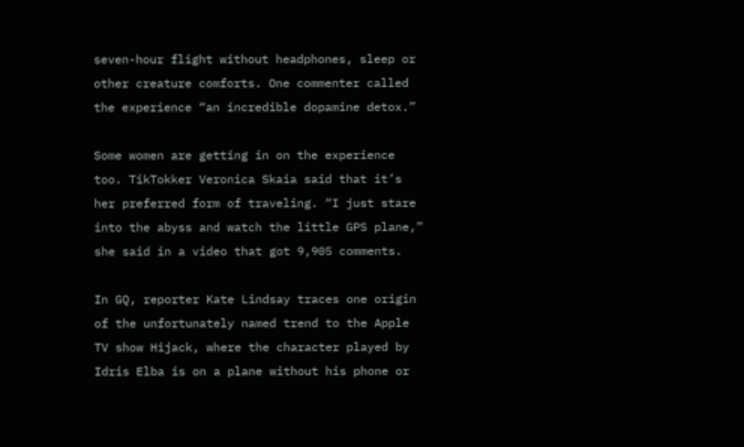seven-hour flight without headphones, sleep or other creature comforts. One commenter called the experience “an incredible dopamine detox.”

Some women are getting in on the experience too. TikTokker Veronica Skaia said that it’s her preferred form of traveling. “I just stare into the abyss and watch the little GPS plane,” she said in a video that got 9,905 comments.

In GQ, reporter Kate Lindsay traces one origin of the unfortunately named trend to the Apple TV show Hijack, where the character played by Idris Elba is on a plane without his phone or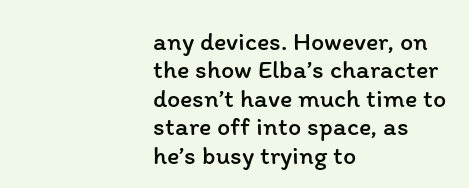any devices. However, on the show Elba’s character doesn’t have much time to stare off into space, as he’s busy trying to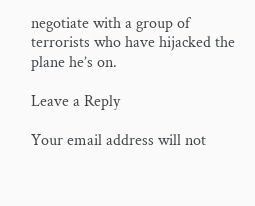negotiate with a group of terrorists who have hijacked the plane he’s on.

Leave a Reply

Your email address will not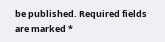be published. Required fields are marked *